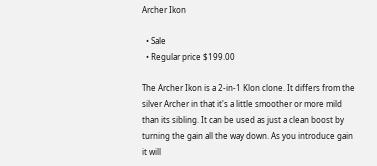Archer Ikon

  • Sale
  • Regular price $199.00

The Archer Ikon is a 2-in-1 Klon clone. It differs from the silver Archer in that it's a little smoother or more mild than its sibling. It can be used as just a clean boost by turning the gain all the way down. As you introduce gain it will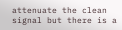attenuate the clean signal but there is a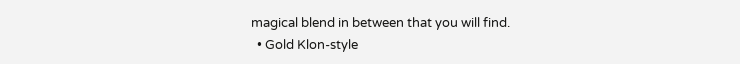magical blend in between that you will find.
  • Gold Klon-style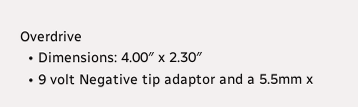Overdrive
  • Dimensions: 4.00″ x 2.30″
  • 9 volt Negative tip adaptor and a 5.5mm x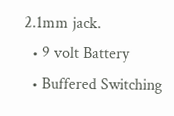2.1mm jack.
  • 9 volt Battery
  • Buffered Switching